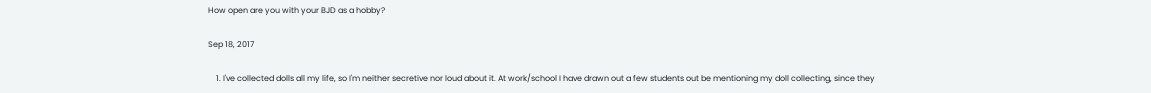How open are you with your BJD as a hobby?

Sep 18, 2017

    1. I've collected dolls all my life, so I'm neither secretive nor loud about it. At work/school I have drawn out a few students out be mentioning my doll collecting, since they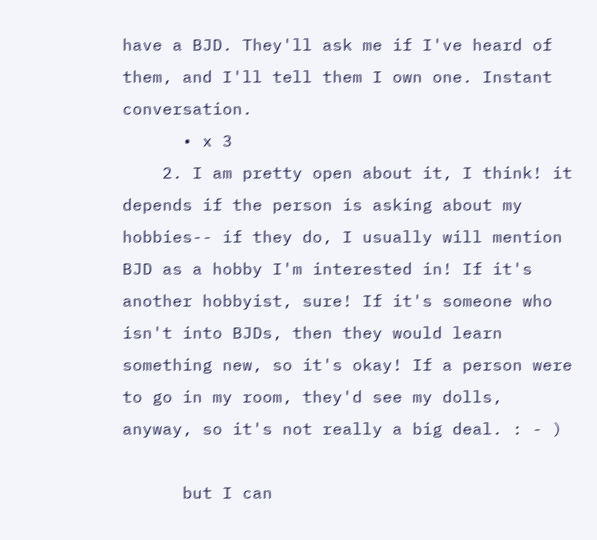have a BJD. They'll ask me if I've heard of them, and I'll tell them I own one. Instant conversation.
      • x 3
    2. I am pretty open about it, I think! it depends if the person is asking about my hobbies-- if they do, I usually will mention BJD as a hobby I'm interested in! If it's another hobbyist, sure! If it's someone who isn't into BJDs, then they would learn something new, so it's okay! If a person were to go in my room, they'd see my dolls, anyway, so it's not really a big deal. : - )

      but I can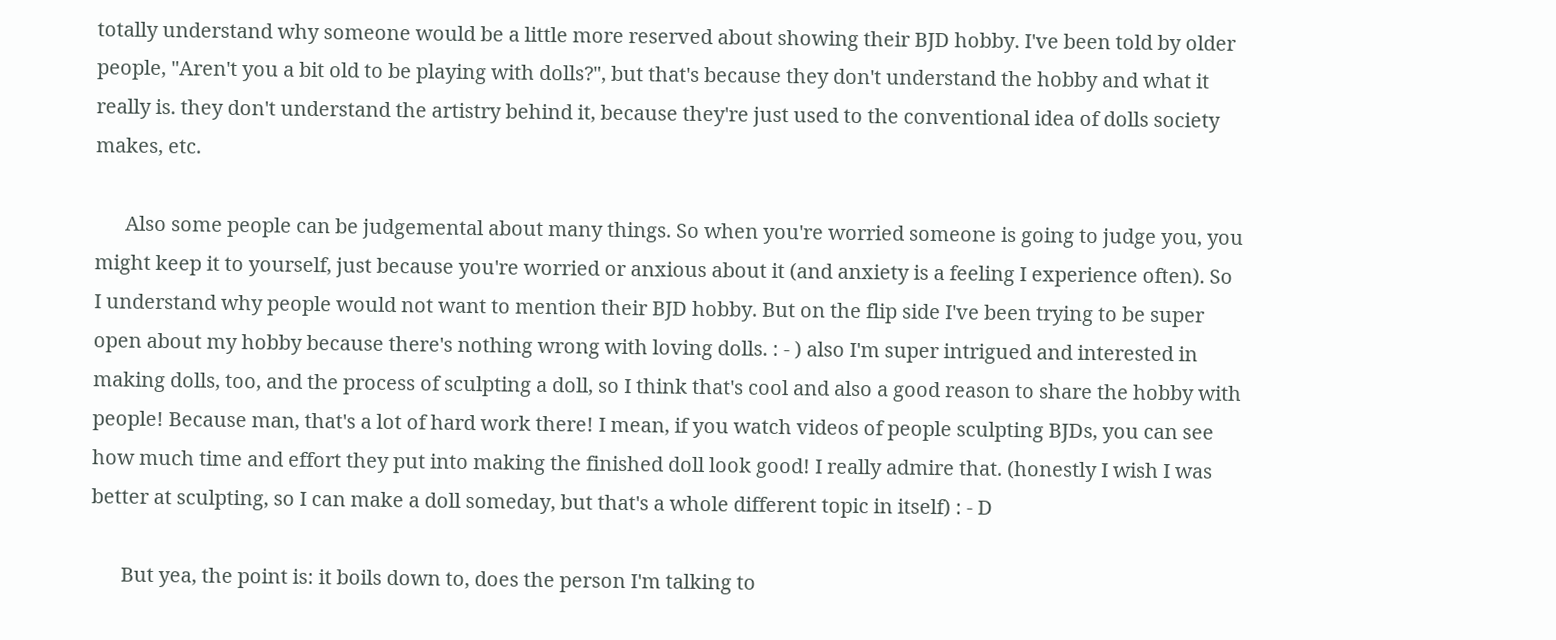totally understand why someone would be a little more reserved about showing their BJD hobby. I've been told by older people, "Aren't you a bit old to be playing with dolls?", but that's because they don't understand the hobby and what it really is. they don't understand the artistry behind it, because they're just used to the conventional idea of dolls society makes, etc.

      Also some people can be judgemental about many things. So when you're worried someone is going to judge you, you might keep it to yourself, just because you're worried or anxious about it (and anxiety is a feeling I experience often). So I understand why people would not want to mention their BJD hobby. But on the flip side I've been trying to be super open about my hobby because there's nothing wrong with loving dolls. : - ) also I'm super intrigued and interested in making dolls, too, and the process of sculpting a doll, so I think that's cool and also a good reason to share the hobby with people! Because man, that's a lot of hard work there! I mean, if you watch videos of people sculpting BJDs, you can see how much time and effort they put into making the finished doll look good! I really admire that. (honestly I wish I was better at sculpting, so I can make a doll someday, but that's a whole different topic in itself) : - D

      But yea, the point is: it boils down to, does the person I'm talking to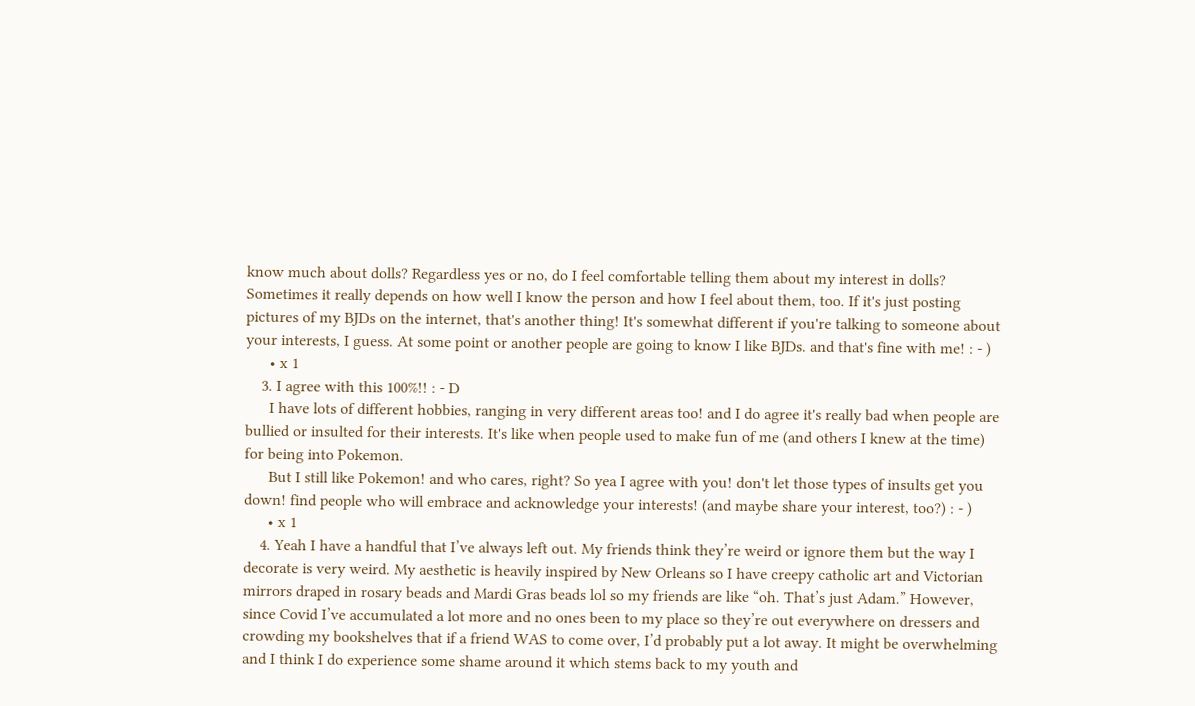know much about dolls? Regardless yes or no, do I feel comfortable telling them about my interest in dolls? Sometimes it really depends on how well I know the person and how I feel about them, too. If it's just posting pictures of my BJDs on the internet, that's another thing! It's somewhat different if you're talking to someone about your interests, I guess. At some point or another people are going to know I like BJDs. and that's fine with me! : - )
      • x 1
    3. I agree with this 100%!! : - D
      I have lots of different hobbies, ranging in very different areas too! and I do agree it's really bad when people are bullied or insulted for their interests. It's like when people used to make fun of me (and others I knew at the time) for being into Pokemon.
      But I still like Pokemon! and who cares, right? So yea I agree with you! don't let those types of insults get you down! find people who will embrace and acknowledge your interests! (and maybe share your interest, too?) : - )
      • x 1
    4. Yeah I have a handful that I’ve always left out. My friends think they’re weird or ignore them but the way I decorate is very weird. My aesthetic is heavily inspired by New Orleans so I have creepy catholic art and Victorian mirrors draped in rosary beads and Mardi Gras beads lol so my friends are like “oh. That’s just Adam.” However, since Covid I’ve accumulated a lot more and no ones been to my place so they’re out everywhere on dressers and crowding my bookshelves that if a friend WAS to come over, I’d probably put a lot away. It might be overwhelming and I think I do experience some shame around it which stems back to my youth and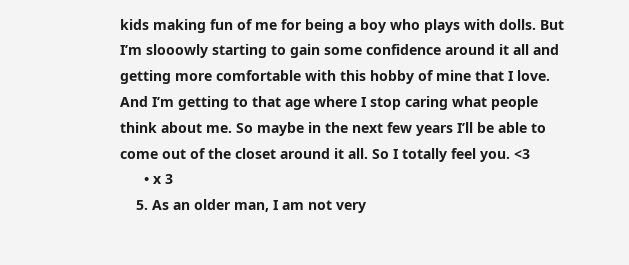kids making fun of me for being a boy who plays with dolls. But I’m slooowly starting to gain some confidence around it all and getting more comfortable with this hobby of mine that I love. And I’m getting to that age where I stop caring what people think about me. So maybe in the next few years I’ll be able to come out of the closet around it all. So I totally feel you. <3
      • x 3
    5. As an older man, I am not very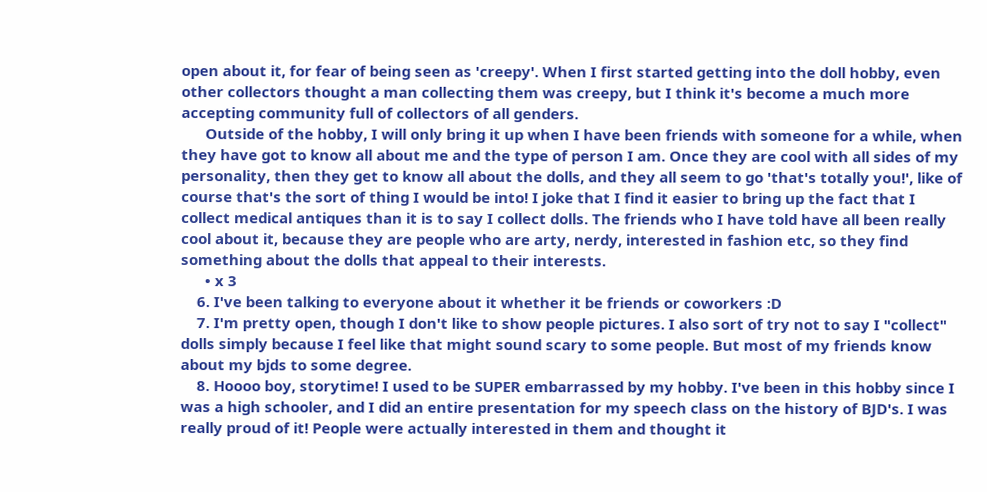open about it, for fear of being seen as 'creepy'. When I first started getting into the doll hobby, even other collectors thought a man collecting them was creepy, but I think it's become a much more accepting community full of collectors of all genders.
      Outside of the hobby, I will only bring it up when I have been friends with someone for a while, when they have got to know all about me and the type of person I am. Once they are cool with all sides of my personality, then they get to know all about the dolls, and they all seem to go 'that's totally you!', like of course that's the sort of thing I would be into! I joke that I find it easier to bring up the fact that I collect medical antiques than it is to say I collect dolls. The friends who I have told have all been really cool about it, because they are people who are arty, nerdy, interested in fashion etc, so they find something about the dolls that appeal to their interests.
      • x 3
    6. I've been talking to everyone about it whether it be friends or coworkers :D
    7. I'm pretty open, though I don't like to show people pictures. I also sort of try not to say I "collect" dolls simply because I feel like that might sound scary to some people. But most of my friends know about my bjds to some degree.
    8. Hoooo boy, storytime! I used to be SUPER embarrassed by my hobby. I've been in this hobby since I was a high schooler, and I did an entire presentation for my speech class on the history of BJD's. I was really proud of it! People were actually interested in them and thought it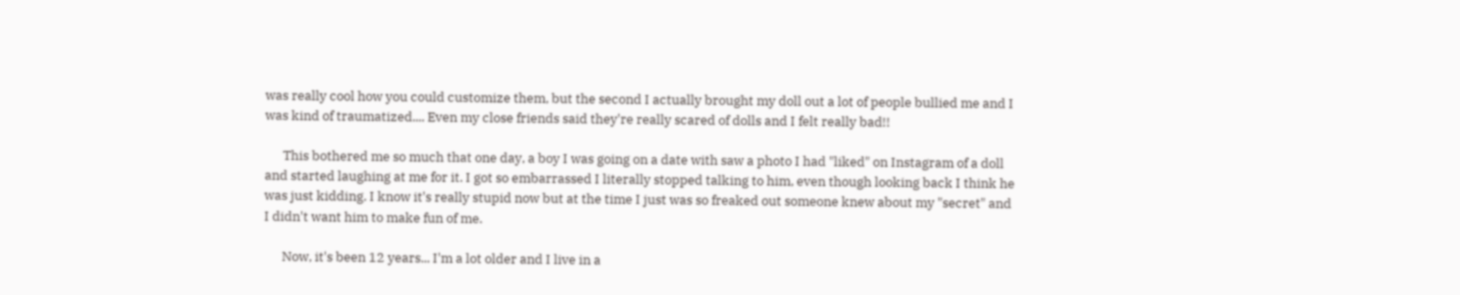was really cool how you could customize them, but the second I actually brought my doll out a lot of people bullied me and I was kind of traumatized.... Even my close friends said they're really scared of dolls and I felt really bad!!

      This bothered me so much that one day, a boy I was going on a date with saw a photo I had "liked" on Instagram of a doll and started laughing at me for it. I got so embarrassed I literally stopped talking to him, even though looking back I think he was just kidding. I know it's really stupid now but at the time I just was so freaked out someone knew about my "secret" and I didn't want him to make fun of me.

      Now, it's been 12 years... I'm a lot older and I live in a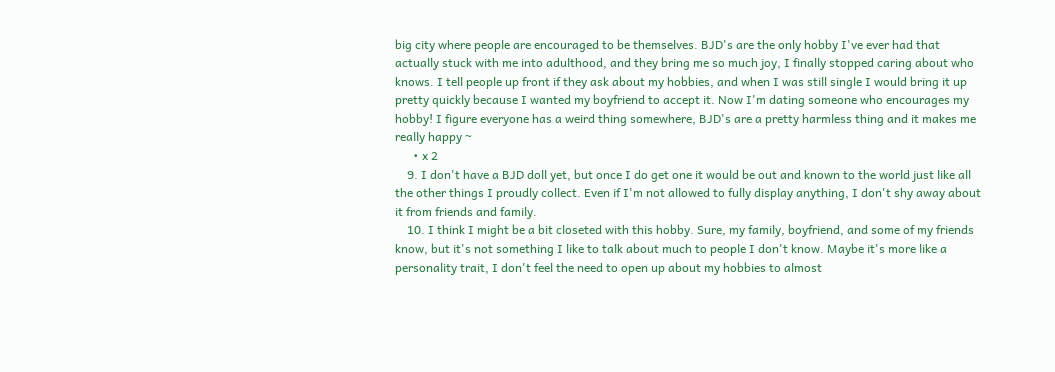big city where people are encouraged to be themselves. BJD's are the only hobby I've ever had that actually stuck with me into adulthood, and they bring me so much joy, I finally stopped caring about who knows. I tell people up front if they ask about my hobbies, and when I was still single I would bring it up pretty quickly because I wanted my boyfriend to accept it. Now I'm dating someone who encourages my hobby! I figure everyone has a weird thing somewhere, BJD's are a pretty harmless thing and it makes me really happy ~
      • x 2
    9. I don't have a BJD doll yet, but once I do get one it would be out and known to the world just like all the other things I proudly collect. Even if I'm not allowed to fully display anything, I don't shy away about it from friends and family.
    10. I think I might be a bit closeted with this hobby. Sure, my family, boyfriend, and some of my friends know, but it's not something I like to talk about much to people I don't know. Maybe it's more like a personality trait, I don't feel the need to open up about my hobbies to almost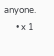anyone.
      • x 1